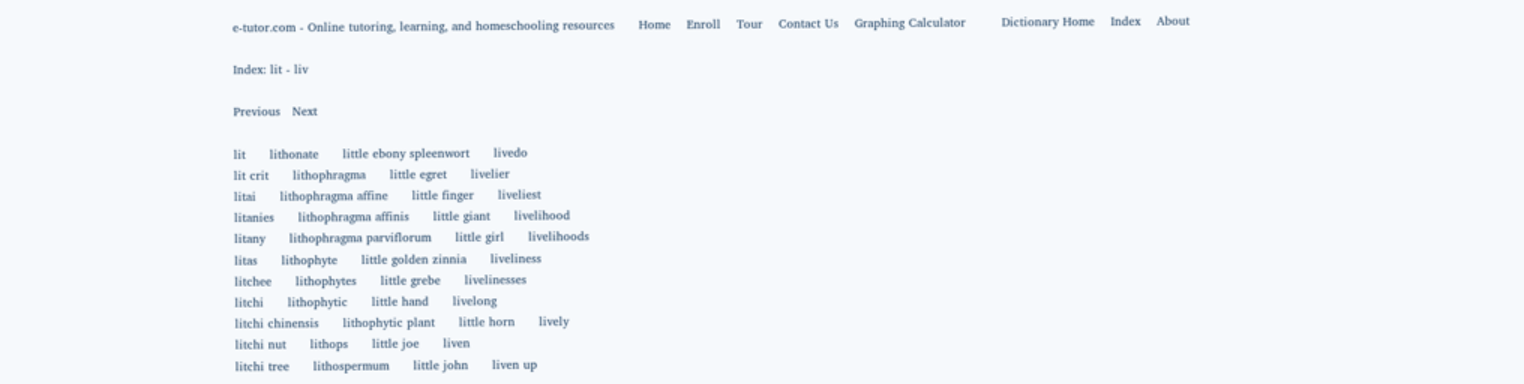e-tutor.com - Online tutoring, learning, and homeschooling resources      Home    Enroll    Tour    Contact Us    Graphing Calculator         Dictionary Home    Index    About

Index: lit - liv

Previous   Next

lit      lithonate      little ebony spleenwort      livedo
lit crit      lithophragma      little egret      livelier
litai      lithophragma affine      little finger      liveliest
litanies      lithophragma affinis      little giant      livelihood
litany      lithophragma parviflorum      little girl      livelihoods
litas      lithophyte      little golden zinnia      liveliness
litchee      lithophytes      little grebe      livelinesses
litchi      lithophytic      little hand      livelong
litchi chinensis      lithophytic plant      little horn      lively
litchi nut      lithops      little joe      liven
litchi tree      lithospermum      little john      liven up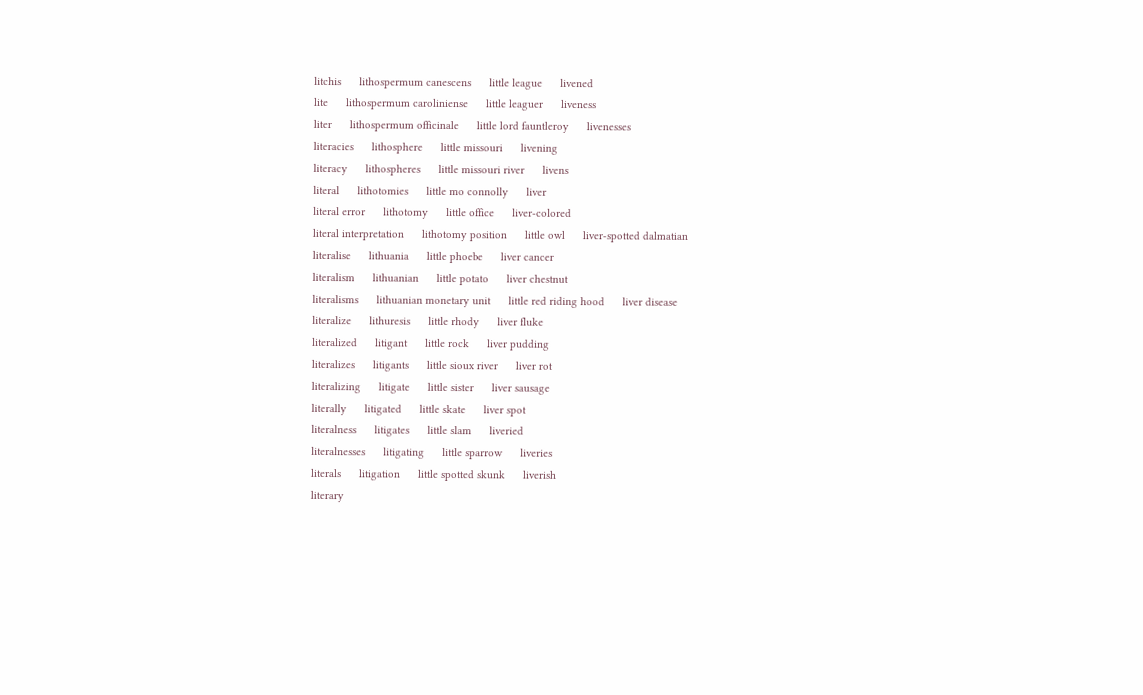litchis      lithospermum canescens      little league      livened
lite      lithospermum caroliniense      little leaguer      liveness
liter      lithospermum officinale      little lord fauntleroy      livenesses
literacies      lithosphere      little missouri      livening
literacy      lithospheres      little missouri river      livens
literal      lithotomies      little mo connolly      liver
literal error      lithotomy      little office      liver-colored
literal interpretation      lithotomy position      little owl      liver-spotted dalmatian
literalise      lithuania      little phoebe      liver cancer
literalism      lithuanian      little potato      liver chestnut
literalisms      lithuanian monetary unit      little red riding hood      liver disease
literalize      lithuresis      little rhody      liver fluke
literalized      litigant      little rock      liver pudding
literalizes      litigants      little sioux river      liver rot
literalizing      litigate      little sister      liver sausage
literally      litigated      little skate      liver spot
literalness      litigates      little slam      liveried
literalnesses      litigating      little sparrow      liveries
literals      litigation      little spotted skunk      liverish
literary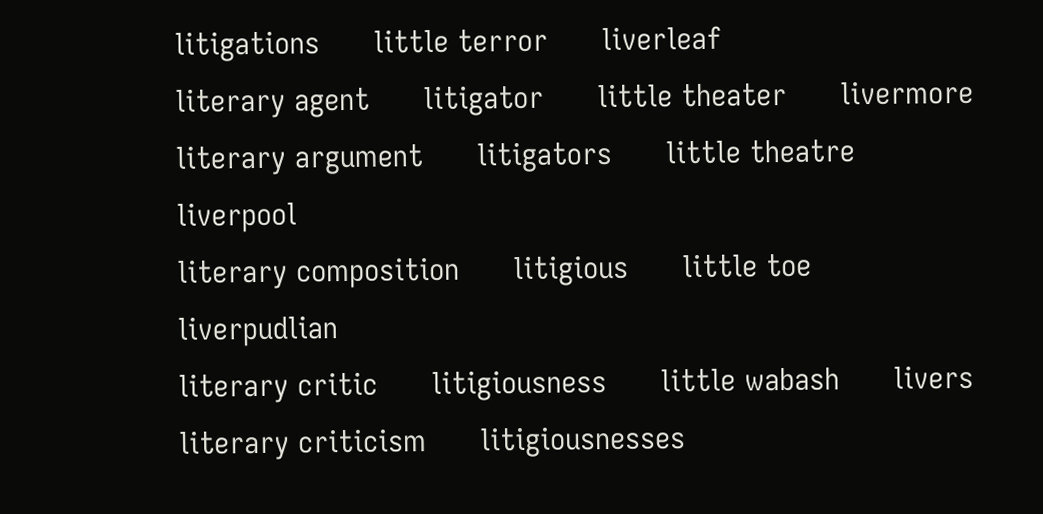litigations      little terror      liverleaf
literary agent      litigator      little theater      livermore
literary argument      litigators      little theatre      liverpool
literary composition      litigious      little toe      liverpudlian
literary critic      litigiousness      little wabash      livers
literary criticism      litigiousnesses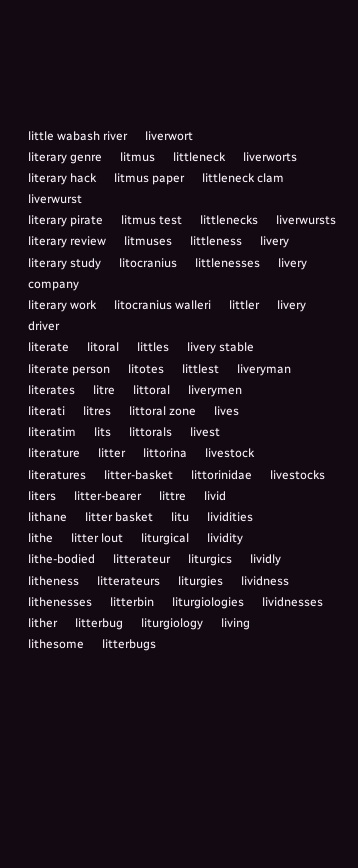little wabash river      liverwort
literary genre      litmus      littleneck      liverworts
literary hack      litmus paper      littleneck clam      liverwurst
literary pirate      litmus test      littlenecks      liverwursts
literary review      litmuses      littleness      livery
literary study      litocranius      littlenesses      livery company
literary work      litocranius walleri      littler      livery driver
literate      litoral      littles      livery stable
literate person      litotes      littlest      liveryman
literates      litre      littoral      liverymen
literati      litres      littoral zone      lives
literatim      lits      littorals      livest
literature      litter      littorina      livestock
literatures      litter-basket      littorinidae      livestocks
liters      litter-bearer      littre      livid
lithane      litter basket      litu      lividities
lithe      litter lout      liturgical      lividity
lithe-bodied      litterateur      liturgics      lividly
litheness      litterateurs      liturgies      lividness
lithenesses      litterbin      liturgiologies      lividnesses
lither      litterbug      liturgiology      living
lithesome      litterbugs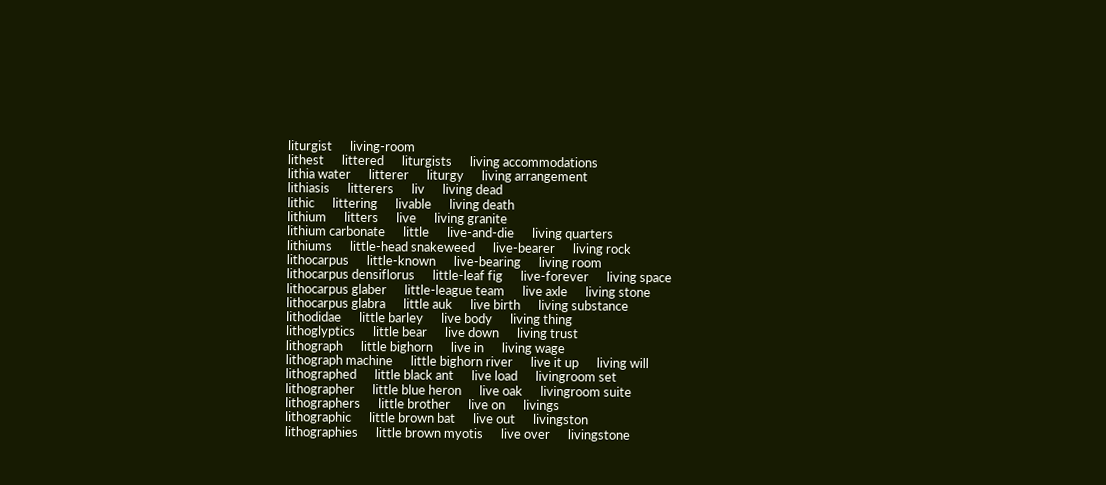liturgist      living-room
lithest      littered      liturgists      living accommodations
lithia water      litterer      liturgy      living arrangement
lithiasis      litterers      liv      living dead
lithic      littering      livable      living death
lithium      litters      live      living granite
lithium carbonate      little      live-and-die      living quarters
lithiums      little-head snakeweed      live-bearer      living rock
lithocarpus      little-known      live-bearing      living room
lithocarpus densiflorus      little-leaf fig      live-forever      living space
lithocarpus glaber      little-league team      live axle      living stone
lithocarpus glabra      little auk      live birth      living substance
lithodidae      little barley      live body      living thing
lithoglyptics      little bear      live down      living trust
lithograph      little bighorn      live in      living wage
lithograph machine      little bighorn river      live it up      living will
lithographed      little black ant      live load      livingroom set
lithographer      little blue heron      live oak      livingroom suite
lithographers      little brother      live on      livings
lithographic      little brown bat      live out      livingston
lithographies      little brown myotis      live over      livingstone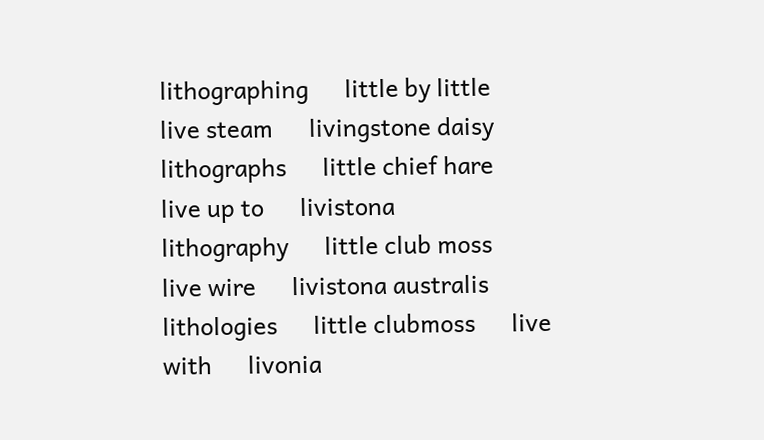lithographing      little by little      live steam      livingstone daisy
lithographs      little chief hare      live up to      livistona
lithography      little club moss      live wire      livistona australis
lithologies      little clubmoss      live with      livonia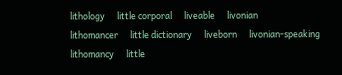lithology      little corporal      liveable      livonian
lithomancer      little dictionary      liveborn      livonian-speaking
lithomancy      little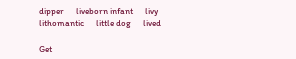dipper      liveborn infant      livy
lithomantic      little dog      lived

Get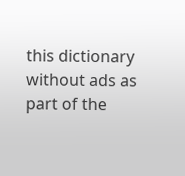this dictionary without ads as part of the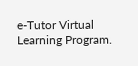e-Tutor Virtual Learning Program.